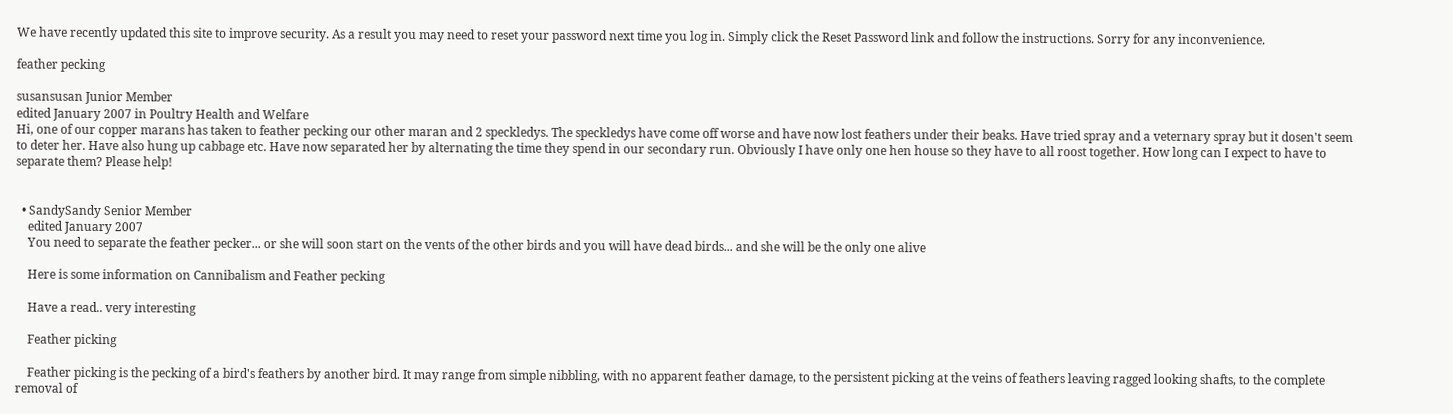We have recently updated this site to improve security. As a result you may need to reset your password next time you log in. Simply click the Reset Password link and follow the instructions. Sorry for any inconvenience.

feather pecking

susansusan Junior Member
edited January 2007 in Poultry Health and Welfare
Hi, one of our copper marans has taken to feather pecking our other maran and 2 speckledys. The speckledys have come off worse and have now lost feathers under their beaks. Have tried spray and a veternary spray but it dosen't seem to deter her. Have also hung up cabbage etc. Have now separated her by alternating the time they spend in our secondary run. Obviously I have only one hen house so they have to all roost together. How long can I expect to have to separate them? Please help!


  • SandySandy Senior Member
    edited January 2007
    You need to separate the feather pecker... or she will soon start on the vents of the other birds and you will have dead birds... and she will be the only one alive

    Here is some information on Cannibalism and Feather pecking

    Have a read.. very interesting

    Feather picking

    Feather picking is the pecking of a bird's feathers by another bird. It may range from simple nibbling, with no apparent feather damage, to the persistent picking at the veins of feathers leaving ragged looking shafts, to the complete removal of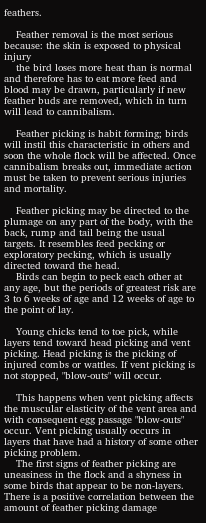feathers.

    Feather removal is the most serious because: the skin is exposed to physical injury
    the bird loses more heat than is normal and therefore has to eat more feed and blood may be drawn, particularly if new feather buds are removed, which in turn will lead to cannibalism.

    Feather picking is habit forming; birds will instil this characteristic in others and soon the whole flock will be affected. Once cannibalism breaks out, immediate action must be taken to prevent serious injuries and mortality.

    Feather picking may be directed to the plumage on any part of the body, with the back, rump and tail being the usual targets. It resembles feed pecking or exploratory pecking, which is usually directed toward the head.
    Birds can begin to peck each other at any age, but the periods of greatest risk are 3 to 6 weeks of age and 12 weeks of age to the point of lay.

    Young chicks tend to toe pick, while layers tend toward head picking and vent picking. Head picking is the picking of injured combs or wattles. If vent picking is not stopped, "blow-outs" will occur.

    This happens when vent picking affects the muscular elasticity of the vent area and with consequent egg passage "blow-outs" occur. Vent picking usually occurs in layers that have had a history of some other picking problem.
    The first signs of feather picking are uneasiness in the flock and a shyness in some birds that appear to be non-layers. There is a positive correlation between the amount of feather picking damage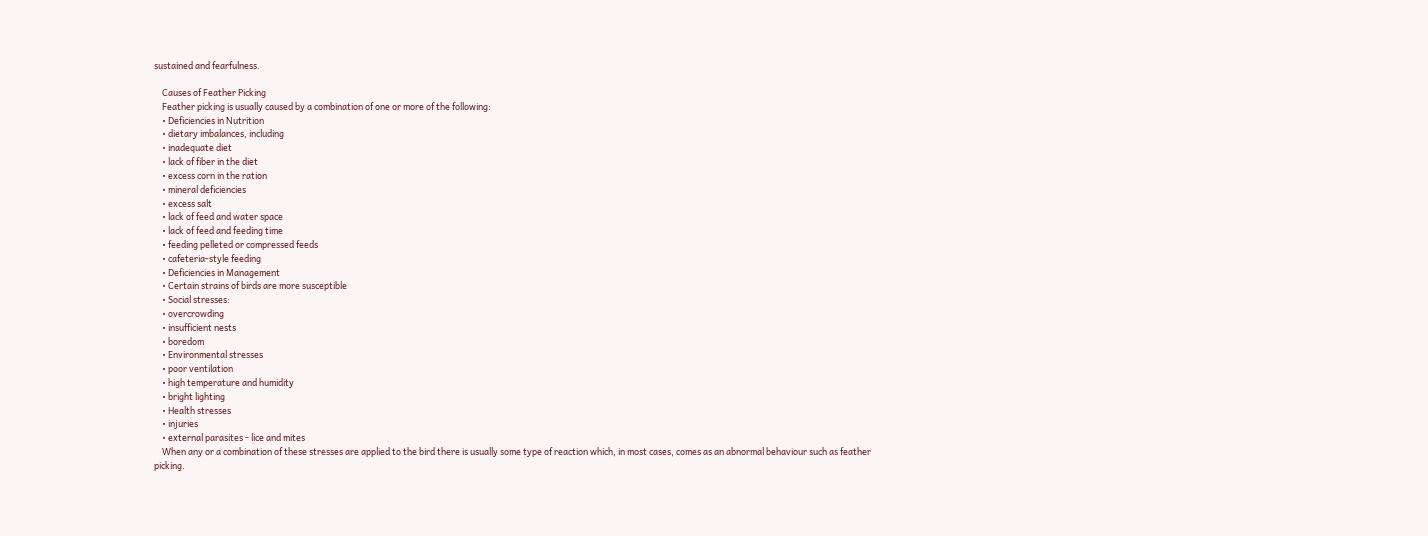sustained and fearfulness.

    Causes of Feather Picking
    Feather picking is usually caused by a combination of one or more of the following:
    • Deficiencies in Nutrition
    • dietary imbalances, including
    • inadequate diet
    • lack of fiber in the diet
    • excess corn in the ration
    • mineral deficiencies
    • excess salt
    • lack of feed and water space
    • lack of feed and feeding time
    • feeding pelleted or compressed feeds
    • cafeteria-style feeding
    • Deficiencies in Management
    • Certain strains of birds are more susceptible
    • Social stresses:
    • overcrowding
    • insufficient nests
    • boredom
    • Environmental stresses
    • poor ventilation
    • high temperature and humidity
    • bright lighting
    • Health stresses
    • injuries
    • external parasites - lice and mites
    When any or a combination of these stresses are applied to the bird there is usually some type of reaction which, in most cases, comes as an abnormal behaviour such as feather picking.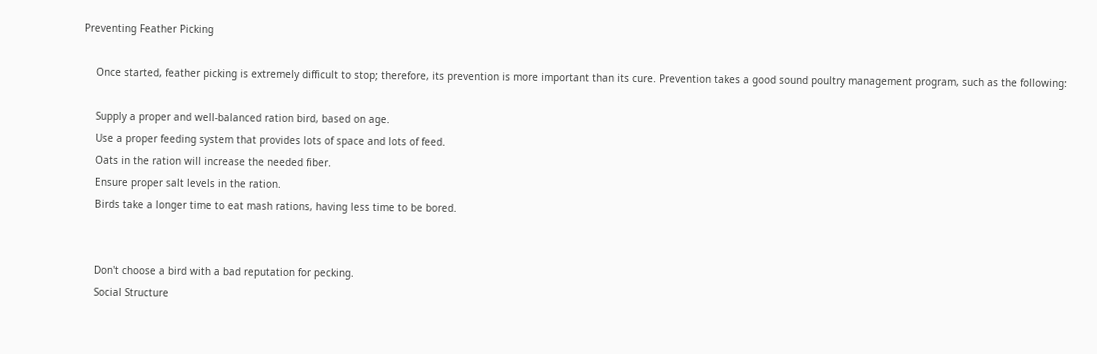Preventing Feather Picking

    Once started, feather picking is extremely difficult to stop; therefore, its prevention is more important than its cure. Prevention takes a good sound poultry management program, such as the following:

    Supply a proper and well-balanced ration bird, based on age.
    Use a proper feeding system that provides lots of space and lots of feed.
    Oats in the ration will increase the needed fiber.
    Ensure proper salt levels in the ration.
    Birds take a longer time to eat mash rations, having less time to be bored.


    Don't choose a bird with a bad reputation for pecking.
    Social Structure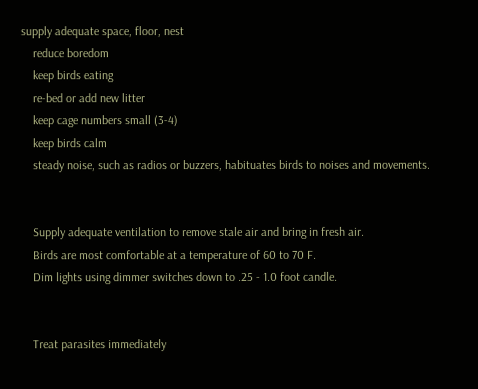supply adequate space, floor, nest
    reduce boredom
    keep birds eating
    re-bed or add new litter
    keep cage numbers small (3-4)
    keep birds calm
    steady noise, such as radios or buzzers, habituates birds to noises and movements.


    Supply adequate ventilation to remove stale air and bring in fresh air.
    Birds are most comfortable at a temperature of 60 to 70 F.
    Dim lights using dimmer switches down to .25 - 1.0 foot candle.


    Treat parasites immediately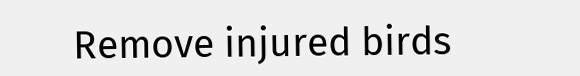Remove injured birds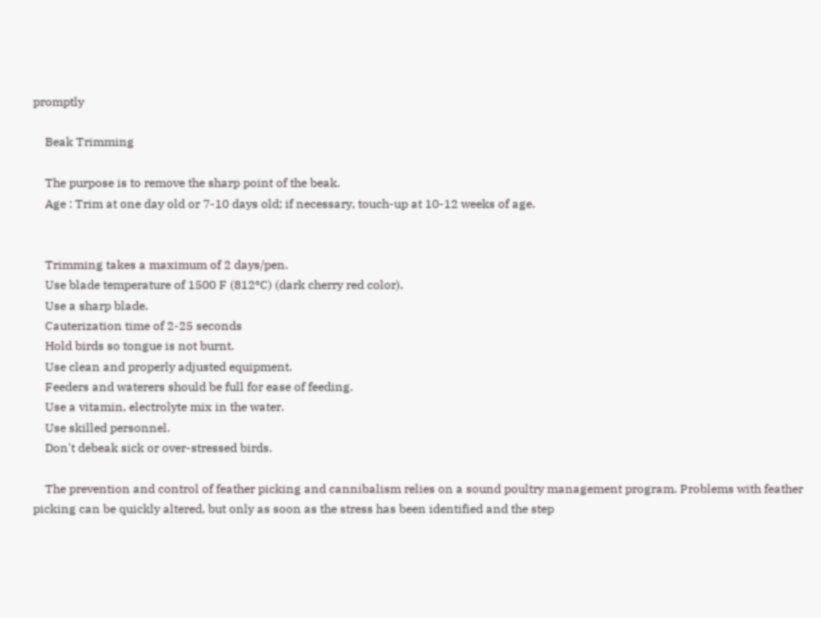promptly

    Beak Trimming

    The purpose is to remove the sharp point of the beak.
    Age : Trim at one day old or 7-10 days old; if necessary, touch-up at 10-12 weeks of age.


    Trimming takes a maximum of 2 days/pen.
    Use blade temperature of 1500 F (812ºC) (dark cherry red color).
    Use a sharp blade.
    Cauterization time of 2-25 seconds
    Hold birds so tongue is not burnt.
    Use clean and properly adjusted equipment.
    Feeders and waterers should be full for ease of feeding.
    Use a vitamin, electrolyte mix in the water.
    Use skilled personnel.
    Don't debeak sick or over-stressed birds.

    The prevention and control of feather picking and cannibalism relies on a sound poultry management program. Problems with feather picking can be quickly altered, but only as soon as the stress has been identified and the step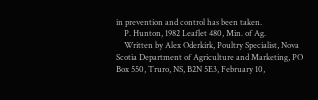in prevention and control has been taken.
    P. Hunton, 1982 Leaflet 480, Min. of Ag.
    Written by Alex Oderkirk, Poultry Specialist, Nova Scotia Department of Agriculture and Marketing, PO Box 550, Truro, NS, B2N 5E3, February 10,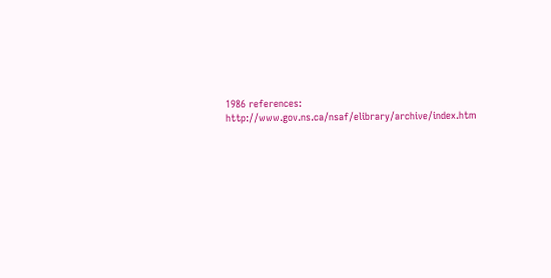1986 references: http://www.gov.ns.ca/nsaf/elibrary/archive/index.htm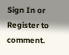Sign In or Register to comment.